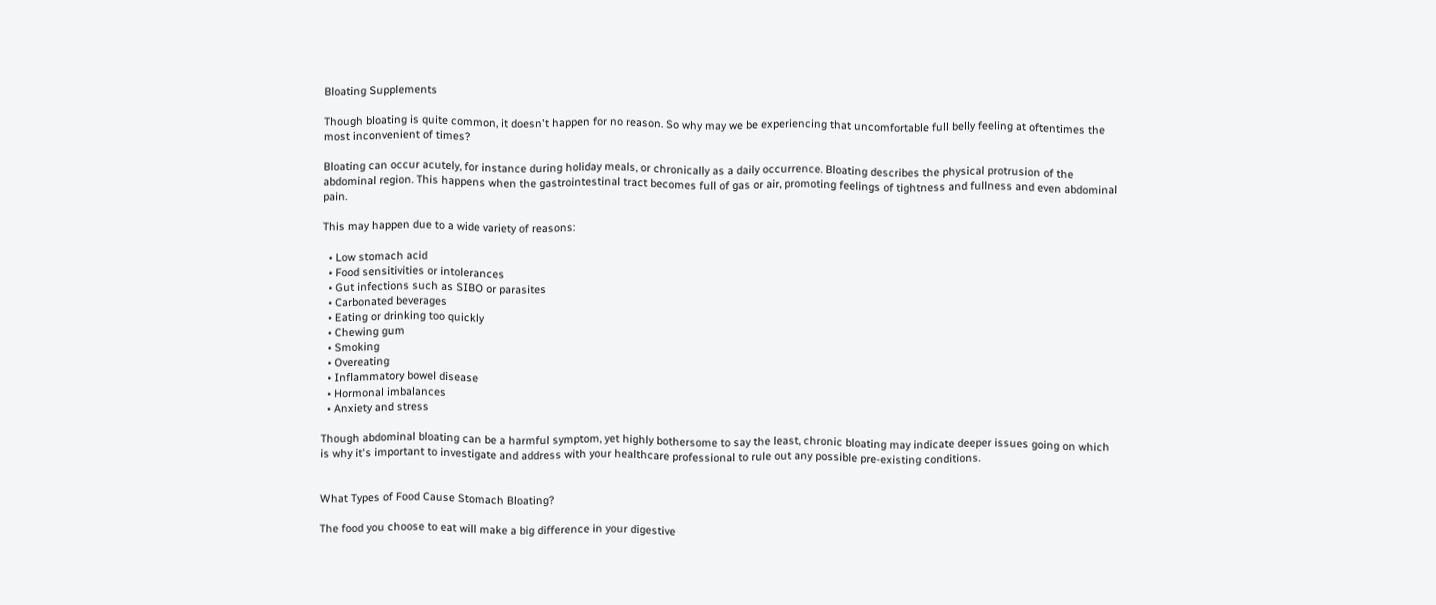Bloating Supplements

Though bloating is quite common, it doesn't happen for no reason. So why may we be experiencing that uncomfortable full belly feeling at oftentimes the most inconvenient of times?

Bloating can occur acutely, for instance during holiday meals, or chronically as a daily occurrence. Bloating describes the physical protrusion of the abdominal region. This happens when the gastrointestinal tract becomes full of gas or air, promoting feelings of tightness and fullness and even abdominal pain.

This may happen due to a wide variety of reasons:

  • Low stomach acid
  • Food sensitivities or intolerances
  • Gut infections such as SIBO or parasites
  • Carbonated beverages
  • Eating or drinking too quickly
  • Chewing gum
  • Smoking
  • Overeating
  • Inflammatory bowel disease
  • Hormonal imbalances
  • Anxiety and stress

Though abdominal bloating can be a harmful symptom, yet highly bothersome to say the least, chronic bloating may indicate deeper issues going on which is why it's important to investigate and address with your healthcare professional to rule out any possible pre-existing conditions.


What Types of Food Cause Stomach Bloating?

The food you choose to eat will make a big difference in your digestive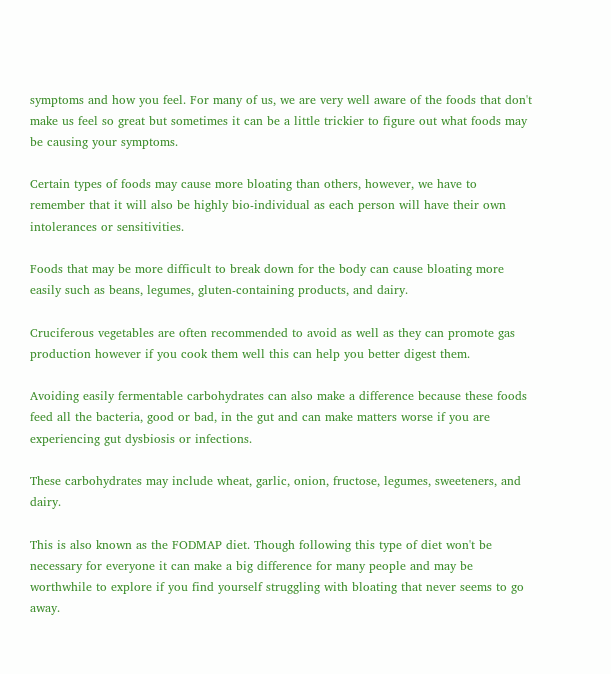symptoms and how you feel. For many of us, we are very well aware of the foods that don't make us feel so great but sometimes it can be a little trickier to figure out what foods may be causing your symptoms.

Certain types of foods may cause more bloating than others, however, we have to remember that it will also be highly bio-individual as each person will have their own intolerances or sensitivities.

Foods that may be more difficult to break down for the body can cause bloating more easily such as beans, legumes, gluten-containing products, and dairy.

Cruciferous vegetables are often recommended to avoid as well as they can promote gas production however if you cook them well this can help you better digest them.

Avoiding easily fermentable carbohydrates can also make a difference because these foods feed all the bacteria, good or bad, in the gut and can make matters worse if you are experiencing gut dysbiosis or infections.

These carbohydrates may include wheat, garlic, onion, fructose, legumes, sweeteners, and dairy.

This is also known as the FODMAP diet. Though following this type of diet won't be necessary for everyone it can make a big difference for many people and may be worthwhile to explore if you find yourself struggling with bloating that never seems to go away.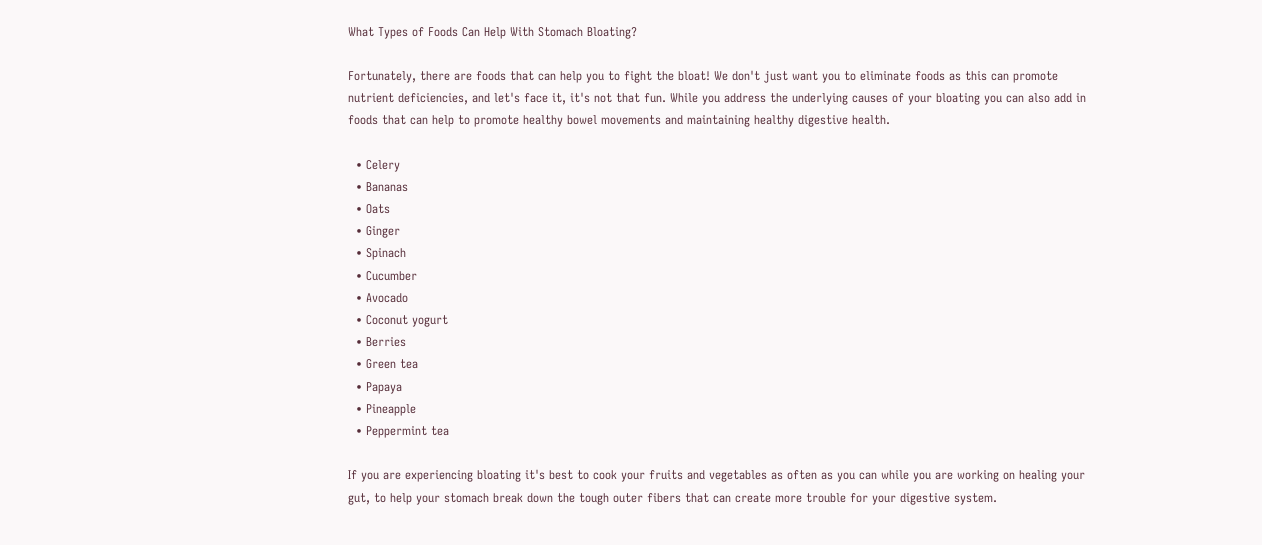What Types of Foods Can Help With Stomach Bloating?

Fortunately, there are foods that can help you to fight the bloat! We don't just want you to eliminate foods as this can promote nutrient deficiencies, and let's face it, it's not that fun. While you address the underlying causes of your bloating you can also add in foods that can help to promote healthy bowel movements and maintaining healthy digestive health.

  • Celery
  • Bananas
  • Oats
  • Ginger
  • Spinach
  • Cucumber
  • Avocado
  • Coconut yogurt
  • Berries
  • Green tea
  • Papaya
  • Pineapple
  • Peppermint tea

If you are experiencing bloating it's best to cook your fruits and vegetables as often as you can while you are working on healing your gut, to help your stomach break down the tough outer fibers that can create more trouble for your digestive system.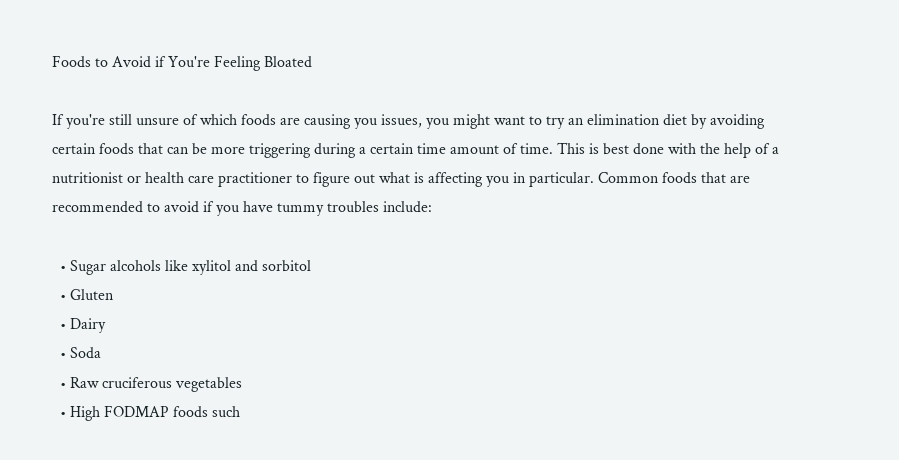Foods to Avoid if You're Feeling Bloated

If you're still unsure of which foods are causing you issues, you might want to try an elimination diet by avoiding certain foods that can be more triggering during a certain time amount of time. This is best done with the help of a nutritionist or health care practitioner to figure out what is affecting you in particular. Common foods that are recommended to avoid if you have tummy troubles include:

  • Sugar alcohols like xylitol and sorbitol
  • Gluten
  • Dairy
  • Soda
  • Raw cruciferous vegetables
  • High FODMAP foods such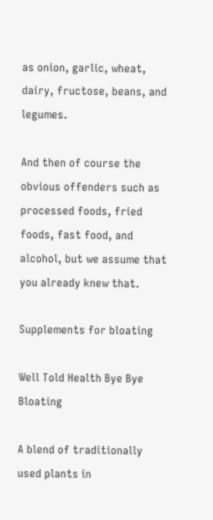as onion, garlic, wheat, dairy, fructose, beans, and legumes.

And then of course the obvious offenders such as processed foods, fried foods, fast food, and alcohol, but we assume that you already knew that.

Supplements for bloating

Well Told Health Bye Bye Bloating

A blend of traditionally used plants in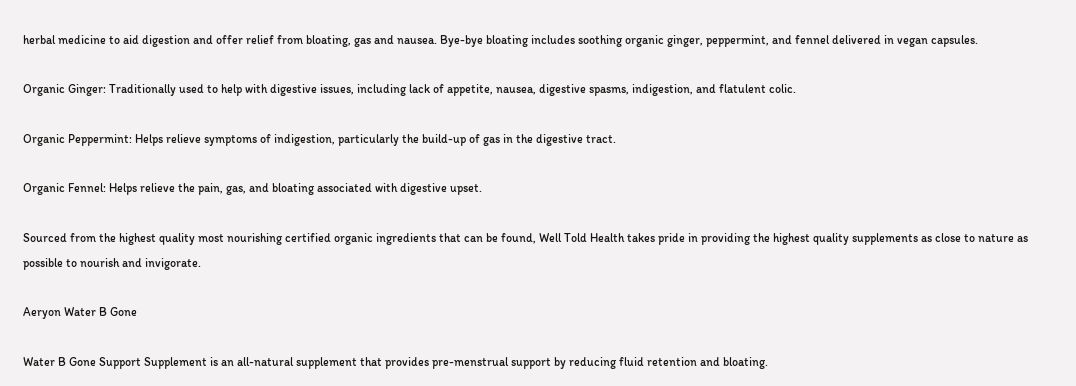herbal medicine to aid digestion and offer relief from bloating, gas and nausea. Bye-bye bloating includes soothing organic ginger, peppermint, and fennel delivered in vegan capsules.

Organic Ginger: Traditionally used to help with digestive issues, including lack of appetite, nausea, digestive spasms, indigestion, and flatulent colic.

Organic Peppermint: Helps relieve symptoms of indigestion, particularly the build-up of gas in the digestive tract.

Organic Fennel: Helps relieve the pain, gas, and bloating associated with digestive upset.

Sourced from the highest quality most nourishing certified organic ingredients that can be found, Well Told Health takes pride in providing the highest quality supplements as close to nature as possible to nourish and invigorate.

Aeryon Water B Gone

Water B Gone Support Supplement is an all-natural supplement that provides pre-menstrual support by reducing fluid retention and bloating.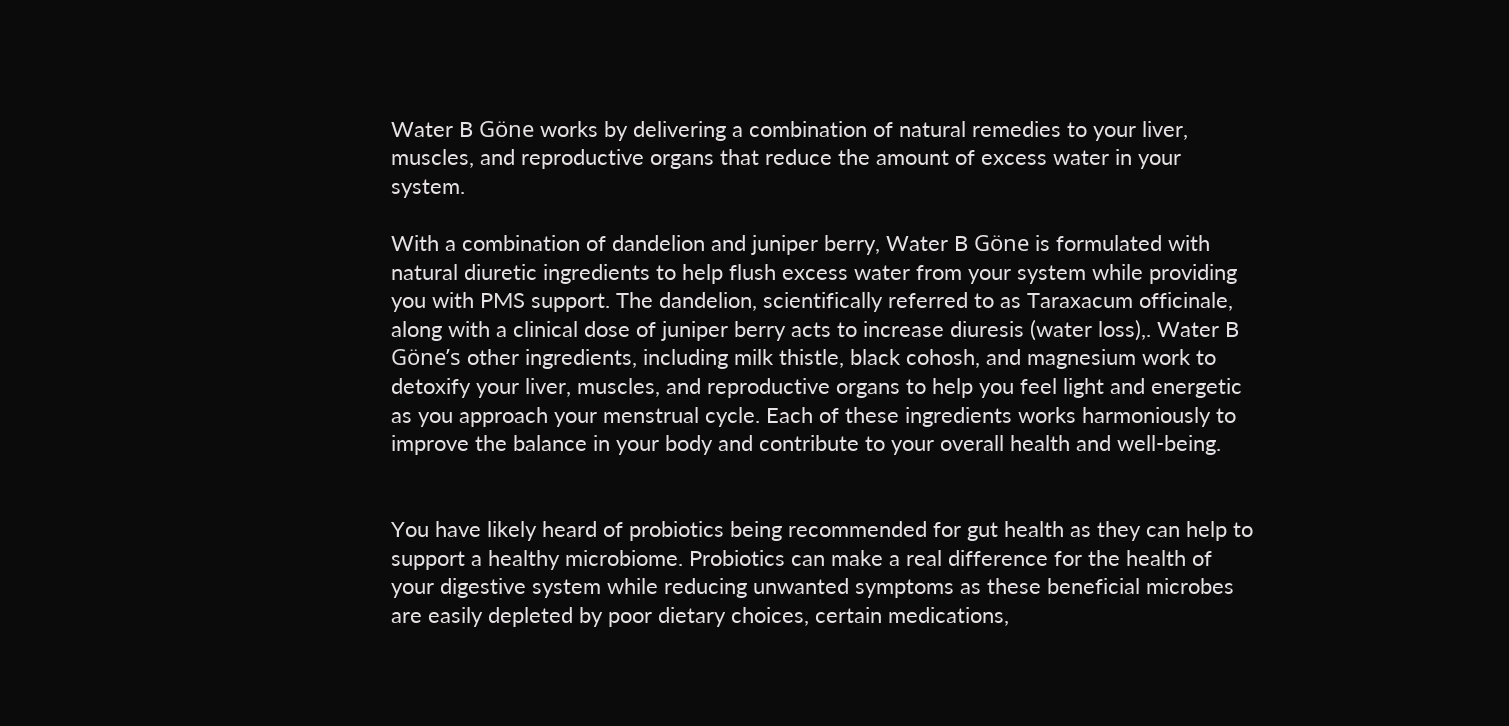Water B Göne works by delivering a combination of natural remedies to your liver, muscles, and reproductive organs that reduce the amount of excess water in your system.

With a combination of dandelion and juniper berry, Water B Göne is formulated with natural diuretic ingredients to help flush excess water from your system while providing you with PMS support. The dandelion, scientifically referred to as Taraxacum officinale, along with a clinical dose of juniper berry acts to increase diuresis (water loss),. Water B Göne’s other ingredients, including milk thistle, black cohosh, and magnesium work to detoxify your liver, muscles, and reproductive organs to help you feel light and energetic as you approach your menstrual cycle. Each of these ingredients works harmoniously to improve the balance in your body and contribute to your overall health and well-being.


You have likely heard of probiotics being recommended for gut health as they can help to support a healthy microbiome. Probiotics can make a real difference for the health of your digestive system while reducing unwanted symptoms as these beneficial microbes are easily depleted by poor dietary choices, certain medications,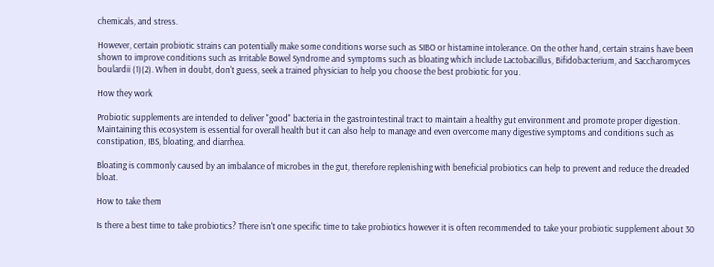chemicals, and stress.

However, certain probiotic strains can potentially make some conditions worse such as SIBO or histamine intolerance. On the other hand, certain strains have been shown to improve conditions such as Irritable Bowel Syndrome and symptoms such as bloating which include Lactobacillus, Bifidobacterium, and Saccharomyces boulardii (1)(2). When in doubt, don't guess, seek a trained physician to help you choose the best probiotic for you.

How they work

Probiotic supplements are intended to deliver "good" bacteria in the gastrointestinal tract to maintain a healthy gut environment and promote proper digestion. Maintaining this ecosystem is essential for overall health but it can also help to manage and even overcome many digestive symptoms and conditions such as constipation, IBS, bloating, and diarrhea.

Bloating is commonly caused by an imbalance of microbes in the gut, therefore replenishing with beneficial probiotics can help to prevent and reduce the dreaded bloat.

How to take them

Is there a best time to take probiotics? There isn't one specific time to take probiotics however it is often recommended to take your probiotic supplement about 30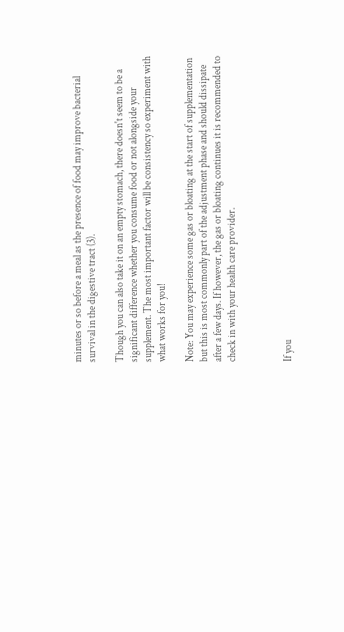minutes or so before a meal as the presence of food may improve bacterial survival in the digestive tract (3).

Though you can also take it on an empty stomach, there doesn't seem to be a significant difference whether you consume food or not alongside your supplement. The most important factor will be consistency so experiment with what works for you!

Note: You may experience some gas or bloating at the start of supplementation but this is most commonly part of the adjustment phase and should dissipate after a few days. If however, the gas or bloating continues it is recommended to check in with your health care provider.



If you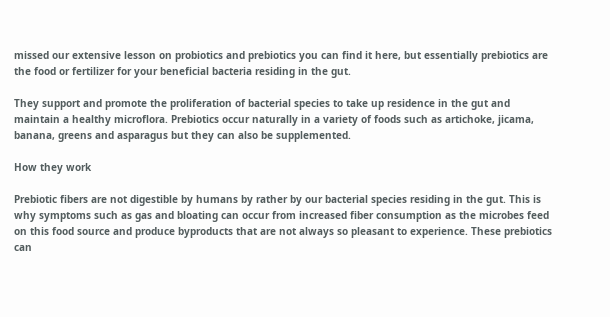missed our extensive lesson on probiotics and prebiotics you can find it here, but essentially prebiotics are the food or fertilizer for your beneficial bacteria residing in the gut.

They support and promote the proliferation of bacterial species to take up residence in the gut and maintain a healthy microflora. Prebiotics occur naturally in a variety of foods such as artichoke, jicama, banana, greens and asparagus but they can also be supplemented.

How they work

Prebiotic fibers are not digestible by humans by rather by our bacterial species residing in the gut. This is why symptoms such as gas and bloating can occur from increased fiber consumption as the microbes feed on this food source and produce byproducts that are not always so pleasant to experience. These prebiotics can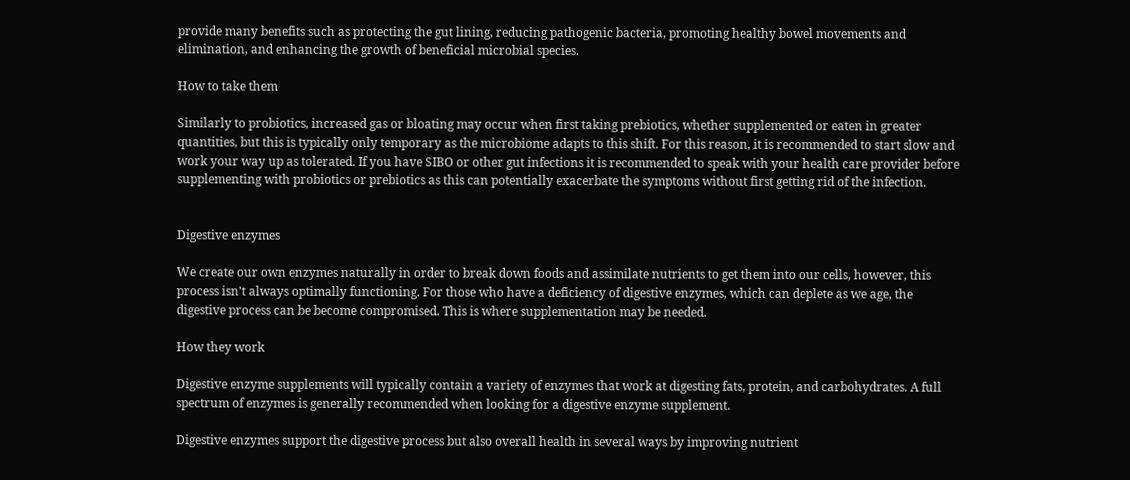provide many benefits such as protecting the gut lining, reducing pathogenic bacteria, promoting healthy bowel movements and elimination, and enhancing the growth of beneficial microbial species.

How to take them

Similarly to probiotics, increased gas or bloating may occur when first taking prebiotics, whether supplemented or eaten in greater quantities, but this is typically only temporary as the microbiome adapts to this shift. For this reason, it is recommended to start slow and work your way up as tolerated. If you have SIBO or other gut infections it is recommended to speak with your health care provider before supplementing with probiotics or prebiotics as this can potentially exacerbate the symptoms without first getting rid of the infection.


Digestive enzymes

We create our own enzymes naturally in order to break down foods and assimilate nutrients to get them into our cells, however, this process isn't always optimally functioning. For those who have a deficiency of digestive enzymes, which can deplete as we age, the digestive process can be become compromised. This is where supplementation may be needed.

How they work

Digestive enzyme supplements will typically contain a variety of enzymes that work at digesting fats, protein, and carbohydrates. A full spectrum of enzymes is generally recommended when looking for a digestive enzyme supplement.

Digestive enzymes support the digestive process but also overall health in several ways by improving nutrient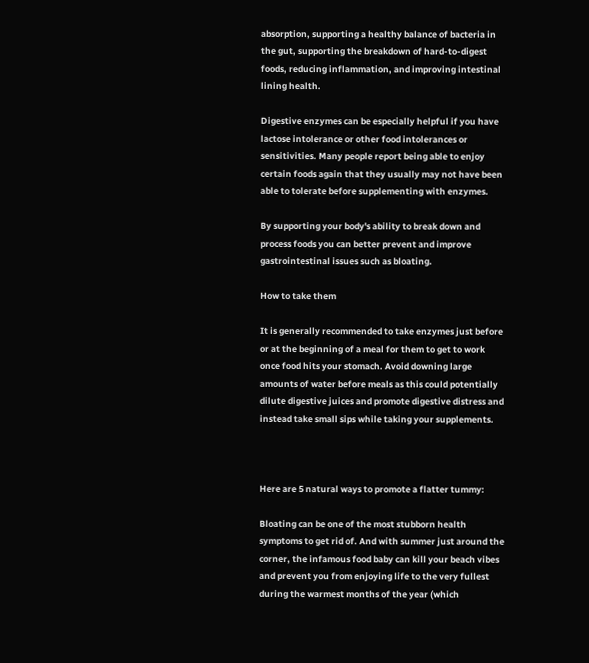absorption, supporting a healthy balance of bacteria in the gut, supporting the breakdown of hard-to-digest foods, reducing inflammation, and improving intestinal lining health.

Digestive enzymes can be especially helpful if you have lactose intolerance or other food intolerances or sensitivities. Many people report being able to enjoy certain foods again that they usually may not have been able to tolerate before supplementing with enzymes.

By supporting your body's ability to break down and process foods you can better prevent and improve gastrointestinal issues such as bloating.

How to take them

It is generally recommended to take enzymes just before or at the beginning of a meal for them to get to work once food hits your stomach. Avoid downing large amounts of water before meals as this could potentially dilute digestive juices and promote digestive distress and instead take small sips while taking your supplements.



Here are 5 natural ways to promote a flatter tummy:

Bloating can be one of the most stubborn health symptoms to get rid of. And with summer just around the corner, the infamous food baby can kill your beach vibes and prevent you from enjoying life to the very fullest during the warmest months of the year (which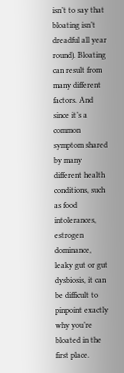isn’t to say that bloating isn’t dreadful all year round). Bloating can result from many different factors. And since it’s a common symptom shared by many different health conditions, such as food intolerances, estrogen dominance, leaky gut or gut dysbiosis, it can be difficult to pinpoint exactly why you’re bloated in the first place.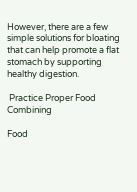However, there are a few simple solutions for bloating that can help promote a flat stomach by supporting healthy digestion.

 Practice Proper Food Combining

Food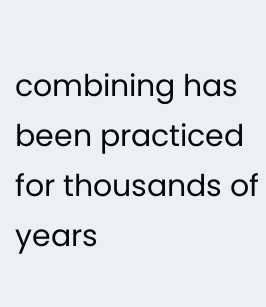combining has been practiced for thousands of years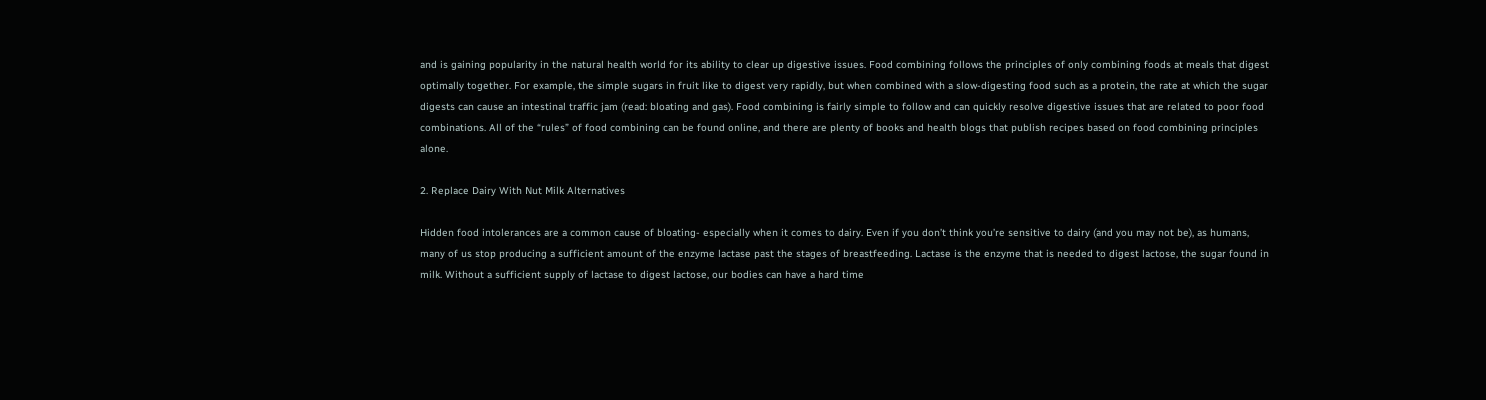and is gaining popularity in the natural health world for its ability to clear up digestive issues. Food combining follows the principles of only combining foods at meals that digest optimally together. For example, the simple sugars in fruit like to digest very rapidly, but when combined with a slow-digesting food such as a protein, the rate at which the sugar digests can cause an intestinal traffic jam (read: bloating and gas). Food combining is fairly simple to follow and can quickly resolve digestive issues that are related to poor food combinations. All of the “rules” of food combining can be found online, and there are plenty of books and health blogs that publish recipes based on food combining principles alone.

2. Replace Dairy With Nut Milk Alternatives

Hidden food intolerances are a common cause of bloating- especially when it comes to dairy. Even if you don’t think you’re sensitive to dairy (and you may not be), as humans, many of us stop producing a sufficient amount of the enzyme lactase past the stages of breastfeeding. Lactase is the enzyme that is needed to digest lactose, the sugar found in milk. Without a sufficient supply of lactase to digest lactose, our bodies can have a hard time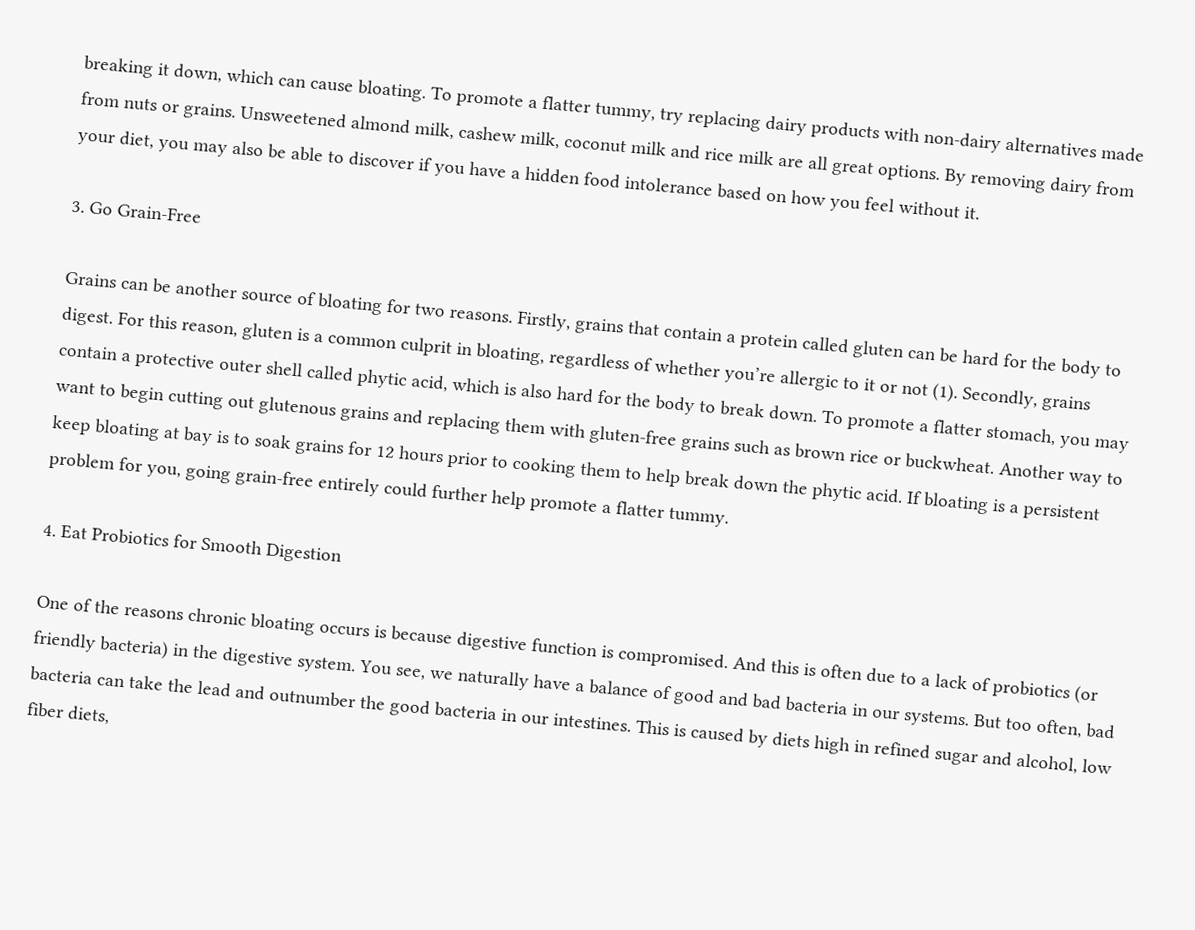breaking it down, which can cause bloating. To promote a flatter tummy, try replacing dairy products with non-dairy alternatives made from nuts or grains. Unsweetened almond milk, cashew milk, coconut milk and rice milk are all great options. By removing dairy from your diet, you may also be able to discover if you have a hidden food intolerance based on how you feel without it.

3. Go Grain-Free

Grains can be another source of bloating for two reasons. Firstly, grains that contain a protein called gluten can be hard for the body to digest. For this reason, gluten is a common culprit in bloating, regardless of whether you’re allergic to it or not (1). Secondly, grains contain a protective outer shell called phytic acid, which is also hard for the body to break down. To promote a flatter stomach, you may want to begin cutting out glutenous grains and replacing them with gluten-free grains such as brown rice or buckwheat. Another way to keep bloating at bay is to soak grains for 12 hours prior to cooking them to help break down the phytic acid. If bloating is a persistent problem for you, going grain-free entirely could further help promote a flatter tummy.

4. Eat Probiotics for Smooth Digestion

One of the reasons chronic bloating occurs is because digestive function is compromised. And this is often due to a lack of probiotics (or friendly bacteria) in the digestive system. You see, we naturally have a balance of good and bad bacteria in our systems. But too often, bad bacteria can take the lead and outnumber the good bacteria in our intestines. This is caused by diets high in refined sugar and alcohol, low fiber diets,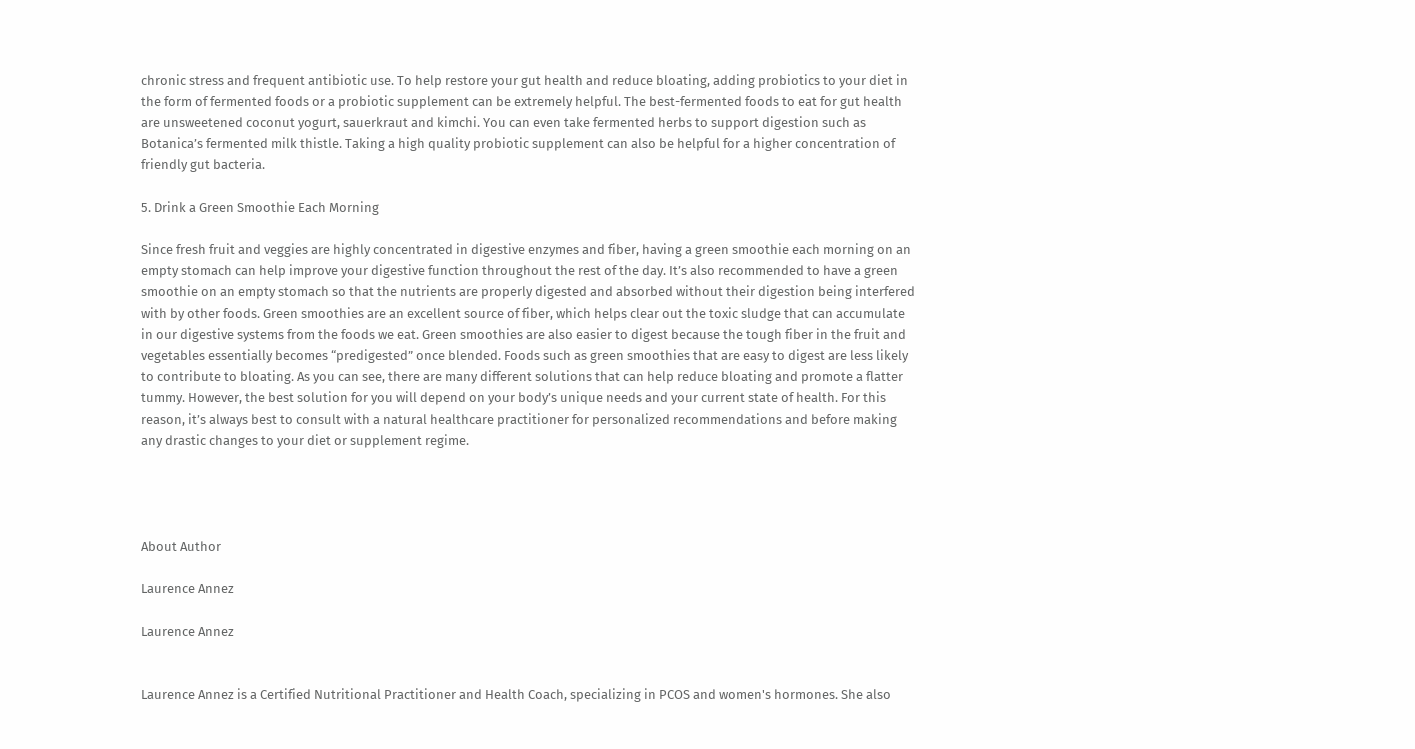chronic stress and frequent antibiotic use. To help restore your gut health and reduce bloating, adding probiotics to your diet in the form of fermented foods or a probiotic supplement can be extremely helpful. The best-fermented foods to eat for gut health are unsweetened coconut yogurt, sauerkraut and kimchi. You can even take fermented herbs to support digestion such as Botanica’s fermented milk thistle. Taking a high quality probiotic supplement can also be helpful for a higher concentration of friendly gut bacteria.

5. Drink a Green Smoothie Each Morning

Since fresh fruit and veggies are highly concentrated in digestive enzymes and fiber, having a green smoothie each morning on an empty stomach can help improve your digestive function throughout the rest of the day. It’s also recommended to have a green smoothie on an empty stomach so that the nutrients are properly digested and absorbed without their digestion being interfered with by other foods. Green smoothies are an excellent source of fiber, which helps clear out the toxic sludge that can accumulate in our digestive systems from the foods we eat. Green smoothies are also easier to digest because the tough fiber in the fruit and vegetables essentially becomes “predigested” once blended. Foods such as green smoothies that are easy to digest are less likely to contribute to bloating. As you can see, there are many different solutions that can help reduce bloating and promote a flatter tummy. However, the best solution for you will depend on your body’s unique needs and your current state of health. For this reason, it’s always best to consult with a natural healthcare practitioner for personalized recommendations and before making any drastic changes to your diet or supplement regime.




About Author

Laurence Annez

Laurence Annez


Laurence Annez is a Certified Nutritional Practitioner and Health Coach, specializing in PCOS and women's hormones. She also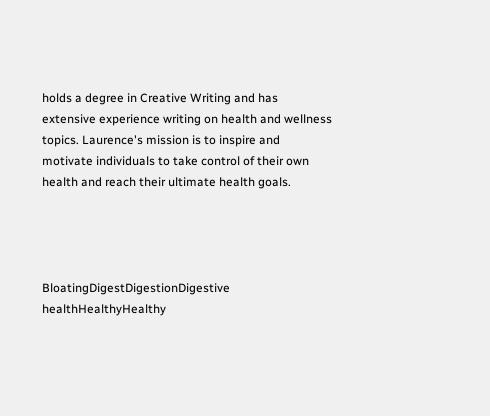holds a degree in Creative Writing and has extensive experience writing on health and wellness topics. Laurence's mission is to inspire and motivate individuals to take control of their own health and reach their ultimate health goals.




BloatingDigestDigestionDigestive healthHealthyHealthy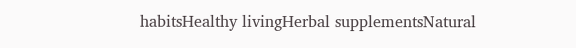habitsHealthy livingHerbal supplementsNatural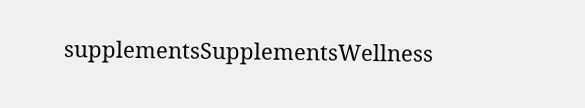supplementsSupplementsWellness